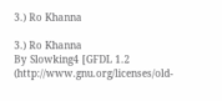3.) Ro Khanna

3.) Ro Khanna
By Slowking4 [GFDL 1.2 (http://www.gnu.org/licenses/old-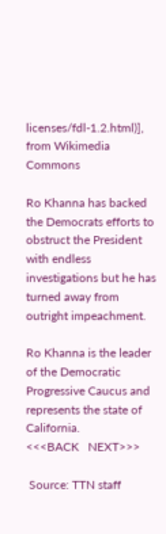licenses/fdl-1.2.html)], from Wikimedia Commons

Ro Khanna has backed the Democrats efforts to obstruct the President with endless investigations but he has turned away from outright impeachment.

Ro Khanna is the leader of the Democratic Progressive Caucus and represents the state of California.
<<<BACK   NEXT>>>

 Source: TTN staff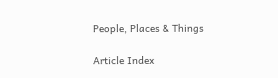People, Places & Things

Article Index